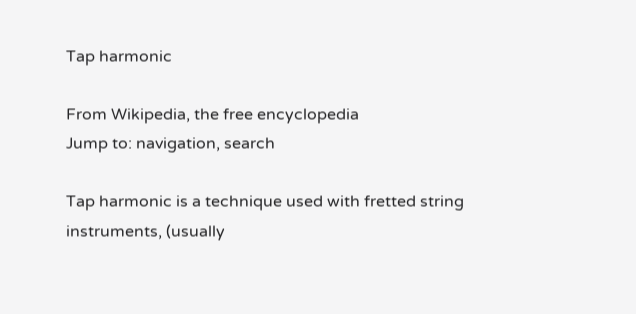Tap harmonic

From Wikipedia, the free encyclopedia
Jump to: navigation, search

Tap harmonic is a technique used with fretted string instruments, (usually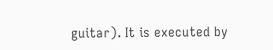guitar). It is executed by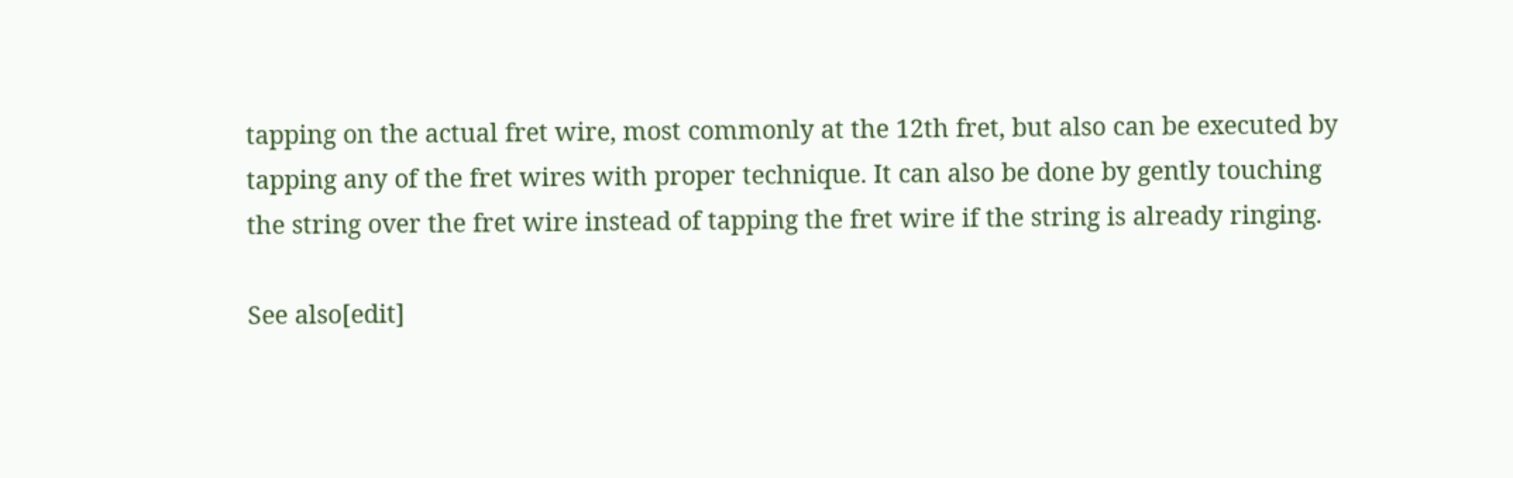tapping on the actual fret wire, most commonly at the 12th fret, but also can be executed by tapping any of the fret wires with proper technique. It can also be done by gently touching the string over the fret wire instead of tapping the fret wire if the string is already ringing.

See also[edit]